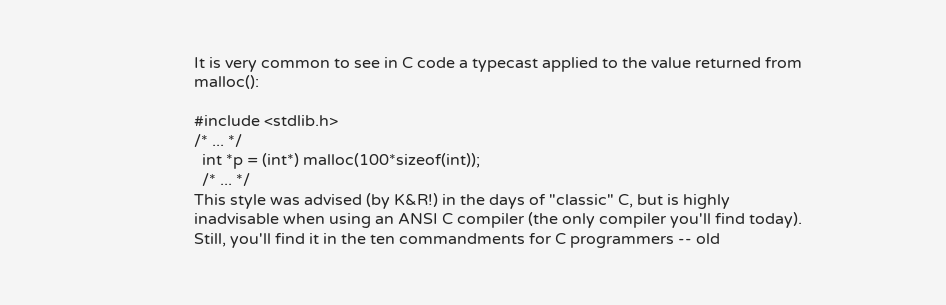It is very common to see in C code a typecast applied to the value returned from malloc():

#include <stdlib.h>
/* ... */
  int *p = (int*) malloc(100*sizeof(int));
  /* ... */
This style was advised (by K&R!) in the days of "classic" C, but is highly inadvisable when using an ANSI C compiler (the only compiler you'll find today). Still, you'll find it in the ten commandments for C programmers -- old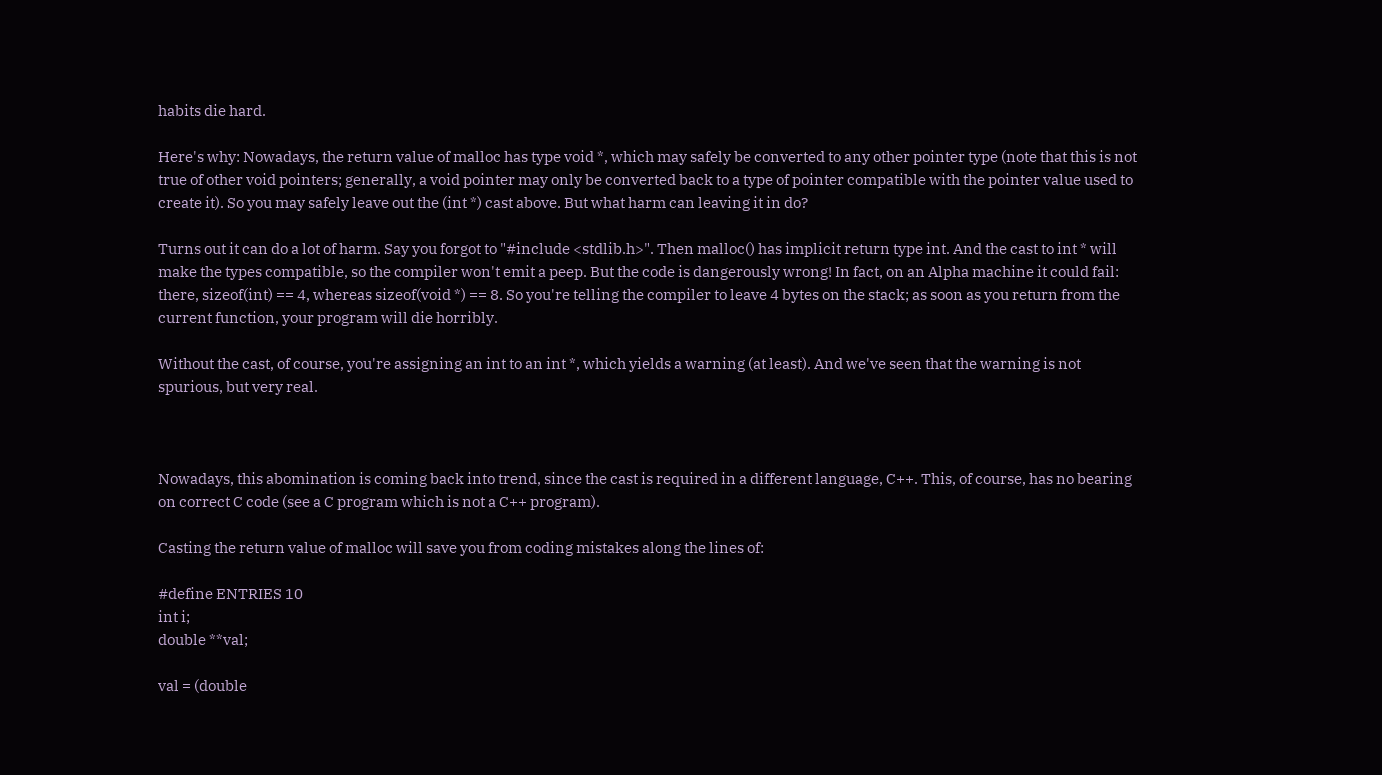habits die hard.

Here's why: Nowadays, the return value of malloc has type void *, which may safely be converted to any other pointer type (note that this is not true of other void pointers; generally, a void pointer may only be converted back to a type of pointer compatible with the pointer value used to create it). So you may safely leave out the (int *) cast above. But what harm can leaving it in do?

Turns out it can do a lot of harm. Say you forgot to "#include <stdlib.h>". Then malloc() has implicit return type int. And the cast to int * will make the types compatible, so the compiler won't emit a peep. But the code is dangerously wrong! In fact, on an Alpha machine it could fail: there, sizeof(int) == 4, whereas sizeof(void *) == 8. So you're telling the compiler to leave 4 bytes on the stack; as soon as you return from the current function, your program will die horribly.

Without the cast, of course, you're assigning an int to an int *, which yields a warning (at least). And we've seen that the warning is not spurious, but very real.



Nowadays, this abomination is coming back into trend, since the cast is required in a different language, C++. This, of course, has no bearing on correct C code (see a C program which is not a C++ program).

Casting the return value of malloc will save you from coding mistakes along the lines of:

#define ENTRIES 10
int i;
double **val;

val = (double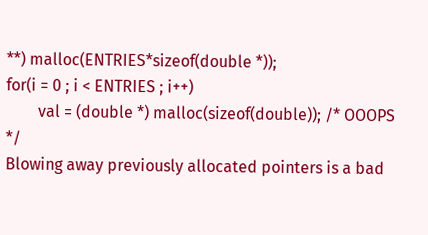**) malloc(ENTRIES*sizeof(double *));
for(i = 0 ; i < ENTRIES ; i++)
        val = (double *) malloc(sizeof(double)); /* OOOPS */
Blowing away previously allocated pointers is a bad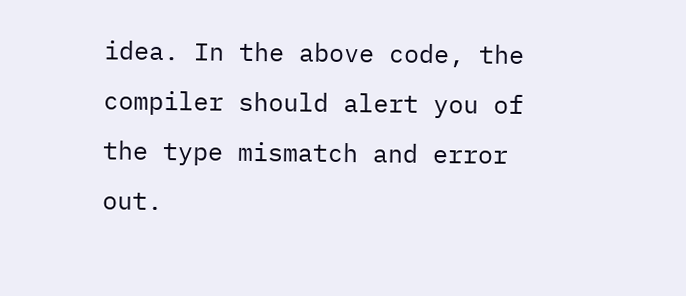idea. In the above code, the compiler should alert you of the type mismatch and error out.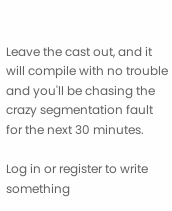Leave the cast out, and it will compile with no trouble and you'll be chasing the crazy segmentation fault for the next 30 minutes.

Log in or register to write something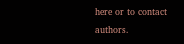here or to contact authors.